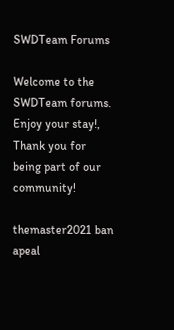SWDTeam Forums

Welcome to the SWDTeam forums. Enjoy your stay!, Thank you for being part of our community!

themaster2021 ban apeal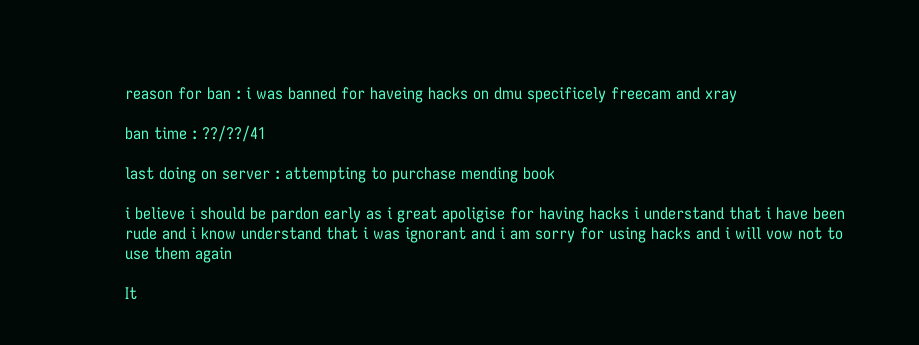reason for ban : i was banned for haveing hacks on dmu specificely freecam and xray

ban time : ??/??/41

last doing on server : attempting to purchase mending book

i believe i should be pardon early as i great apoligise for having hacks i understand that i have been rude and i know understand that i was ignorant and i am sorry for using hacks and i will vow not to use them again

It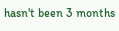hasn't been 3 months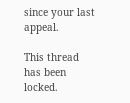since your last appeal.

This thread has been locked.